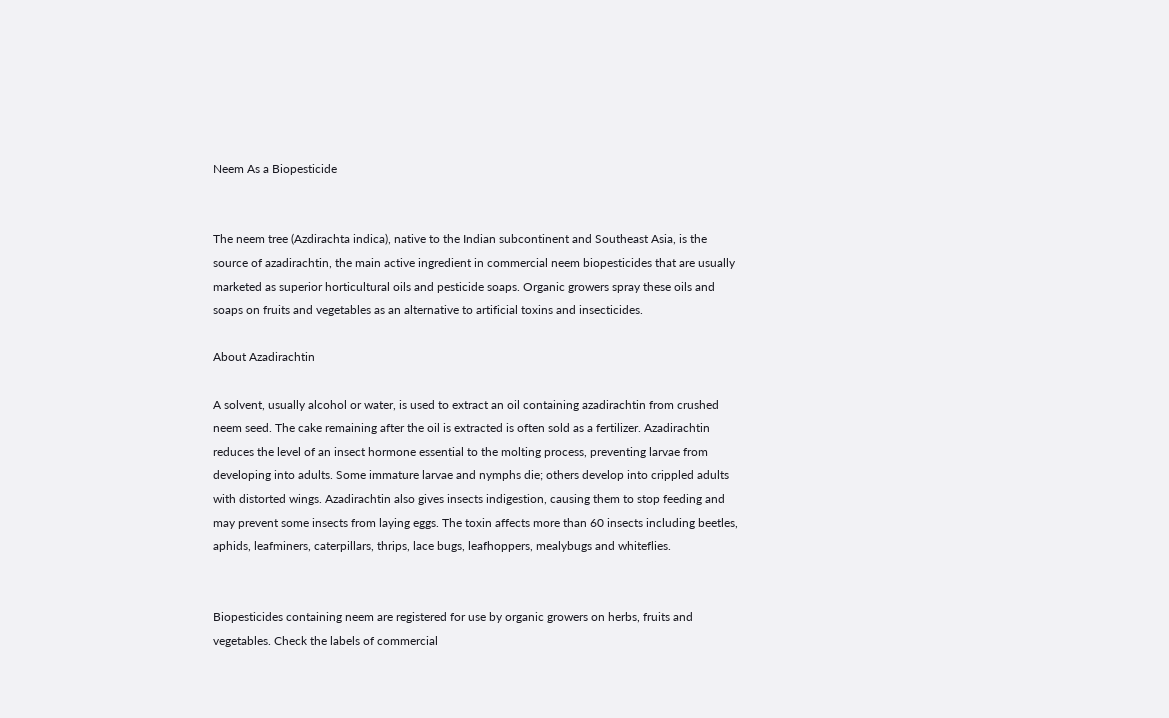Neem As a Biopesticide


The neem tree (Azdirachta indica), native to the Indian subcontinent and Southeast Asia, is the source of azadirachtin, the main active ingredient in commercial neem biopesticides that are usually marketed as superior horticultural oils and pesticide soaps. Organic growers spray these oils and soaps on fruits and vegetables as an alternative to artificial toxins and insecticides.

About Azadirachtin

A solvent, usually alcohol or water, is used to extract an oil containing azadirachtin from crushed neem seed. The cake remaining after the oil is extracted is often sold as a fertilizer. Azadirachtin reduces the level of an insect hormone essential to the molting process, preventing larvae from developing into adults. Some immature larvae and nymphs die; others develop into crippled adults with distorted wings. Azadirachtin also gives insects indigestion, causing them to stop feeding and may prevent some insects from laying eggs. The toxin affects more than 60 insects including beetles, aphids, leafminers, caterpillars, thrips, lace bugs, leafhoppers, mealybugs and whiteflies.


Biopesticides containing neem are registered for use by organic growers on herbs, fruits and vegetables. Check the labels of commercial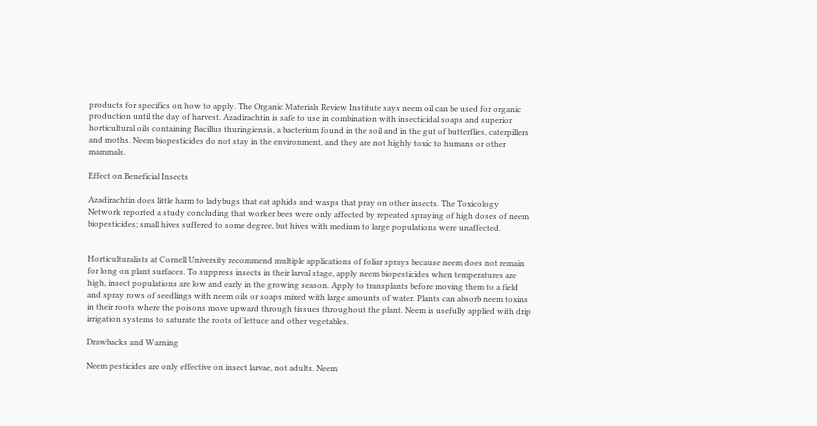products for specifics on how to apply. The Organic Materials Review Institute says neem oil can be used for organic production until the day of harvest. Azadirachtin is safe to use in combination with insecticidal soaps and superior horticultural oils containing Bacillus thuringiensis, a bacterium found in the soil and in the gut of butterflies, caterpillers and moths. Neem biopesticides do not stay in the environment, and they are not highly toxic to humans or other mammals.

Effect on Beneficial Insects

Azadirachtin does little harm to ladybugs that eat aphids and wasps that pray on other insects. The Toxicology Network reported a study concluding that worker bees were only affected by repeated spraying of high doses of neem biopesticides; small hives suffered to some degree, but hives with medium to large populations were unaffected.


Horticulturalists at Cornell University recommend multiple applications of foliar sprays because neem does not remain for long on plant surfaces. To suppress insects in their larval stage, apply neem biopesticides when temperatures are high, insect populations are low and early in the growing season. Apply to transplants before moving them to a field and spray rows of seedlings with neem oils or soaps mixed with large amounts of water. Plants can absorb neem toxins in their roots where the poisons move upward through tissues throughout the plant. Neem is usefully applied with drip irrigation systems to saturate the roots of lettuce and other vegetables.

Drawbacks and Warning

Neem pesticides are only effective on insect larvae, not adults. Neem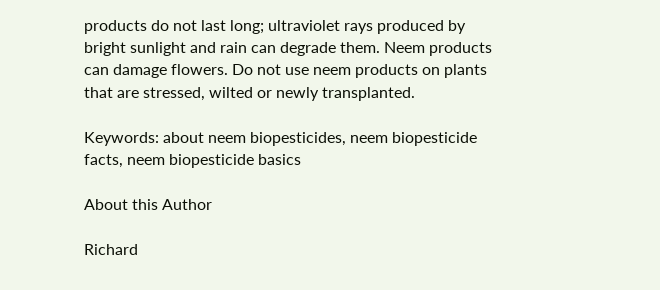products do not last long; ultraviolet rays produced by bright sunlight and rain can degrade them. Neem products can damage flowers. Do not use neem products on plants that are stressed, wilted or newly transplanted.

Keywords: about neem biopesticides, neem biopesticide facts, neem biopesticide basics

About this Author

Richard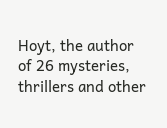Hoyt, the author of 26 mysteries, thrillers and other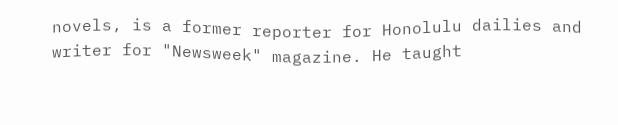novels, is a former reporter for Honolulu dailies and writer for "Newsweek" magazine. He taught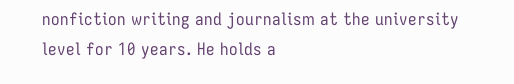nonfiction writing and journalism at the university level for 10 years. He holds a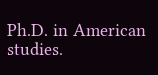Ph.D. in American studies.